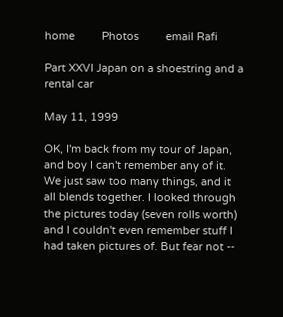home         Photos         email Rafi

Part XXVI Japan on a shoestring and a rental car

May 11, 1999

OK, I'm back from my tour of Japan, and boy I can't remember any of it. We just saw too many things, and it all blends together. I looked through the pictures today (seven rolls worth) and I couldn't even remember stuff I had taken pictures of. But fear not --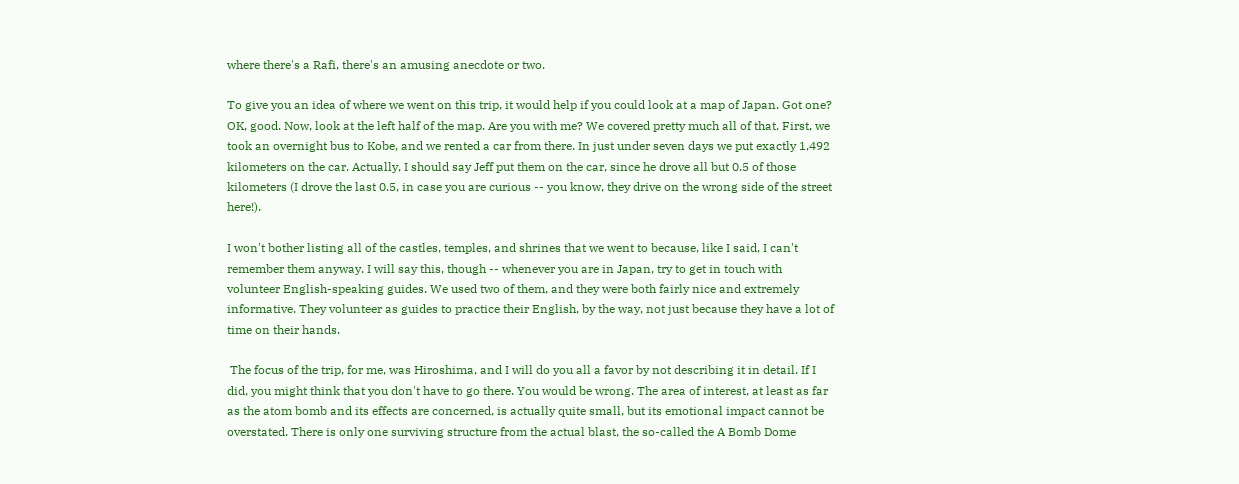where there's a Rafi, there's an amusing anecdote or two.

To give you an idea of where we went on this trip, it would help if you could look at a map of Japan. Got one? OK, good. Now, look at the left half of the map. Are you with me? We covered pretty much all of that. First, we took an overnight bus to Kobe, and we rented a car from there. In just under seven days we put exactly 1,492 kilometers on the car. Actually, I should say Jeff put them on the car, since he drove all but 0.5 of those kilometers (I drove the last 0.5, in case you are curious -- you know, they drive on the wrong side of the street here!).

I won't bother listing all of the castles, temples, and shrines that we went to because, like I said, I can't remember them anyway. I will say this, though -- whenever you are in Japan, try to get in touch with volunteer English-speaking guides. We used two of them, and they were both fairly nice and extremely informative. They volunteer as guides to practice their English, by the way, not just because they have a lot of time on their hands.

 The focus of the trip, for me, was Hiroshima, and I will do you all a favor by not describing it in detail. If I did, you might think that you don't have to go there. You would be wrong. The area of interest, at least as far as the atom bomb and its effects are concerned, is actually quite small, but its emotional impact cannot be overstated. There is only one surviving structure from the actual blast, the so-called the A Bomb Dome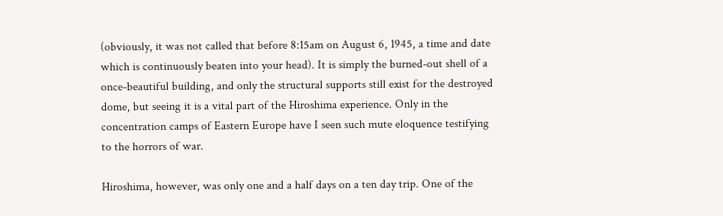(obviously, it was not called that before 8:15am on August 6, 1945, a time and date which is continuously beaten into your head). It is simply the burned-out shell of a once-beautiful building, and only the structural supports still exist for the destroyed dome, but seeing it is a vital part of the Hiroshima experience. Only in the concentration camps of Eastern Europe have I seen such mute eloquence testifying to the horrors of war.

Hiroshima, however, was only one and a half days on a ten day trip. One of the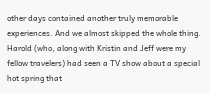other days contained another truly memorable experiences. And we almost skipped the whole thing. Harold (who, along with Kristin and Jeff were my fellow travelers) had seen a TV show about a special hot spring that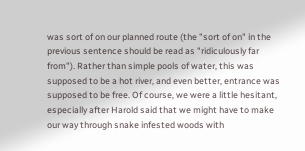was sort of on our planned route (the "sort of on" in the previous sentence should be read as "ridiculously far from"). Rather than simple pools of water, this was supposed to be a hot river, and even better, entrance was supposed to be free. Of course, we were a little hesitant, especially after Harold said that we might have to make our way through snake infested woods with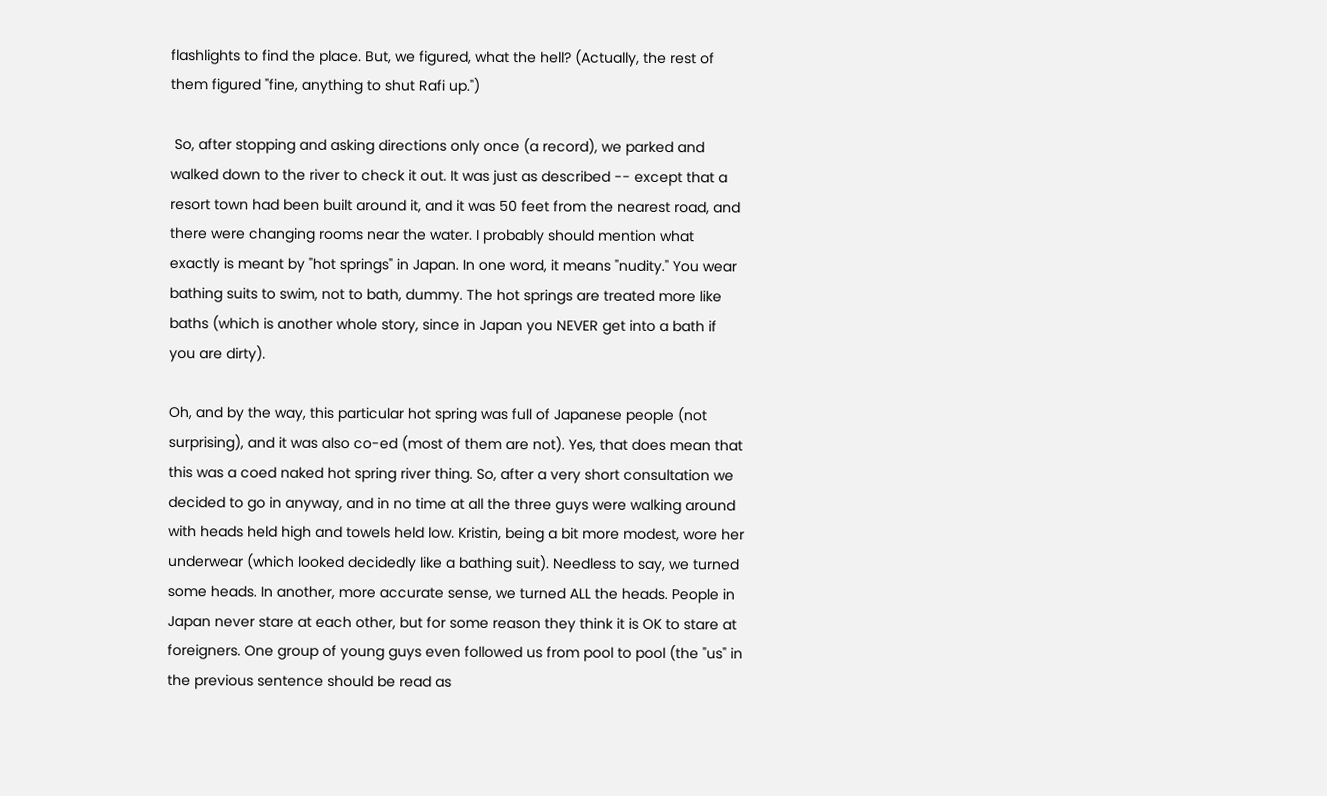flashlights to find the place. But, we figured, what the hell? (Actually, the rest of them figured "fine, anything to shut Rafi up.")

 So, after stopping and asking directions only once (a record), we parked and walked down to the river to check it out. It was just as described -- except that a resort town had been built around it, and it was 50 feet from the nearest road, and there were changing rooms near the water. I probably should mention what exactly is meant by "hot springs" in Japan. In one word, it means "nudity." You wear bathing suits to swim, not to bath, dummy. The hot springs are treated more like baths (which is another whole story, since in Japan you NEVER get into a bath if you are dirty).

Oh, and by the way, this particular hot spring was full of Japanese people (not surprising), and it was also co-ed (most of them are not). Yes, that does mean that this was a coed naked hot spring river thing. So, after a very short consultation we decided to go in anyway, and in no time at all the three guys were walking around with heads held high and towels held low. Kristin, being a bit more modest, wore her underwear (which looked decidedly like a bathing suit). Needless to say, we turned some heads. In another, more accurate sense, we turned ALL the heads. People in Japan never stare at each other, but for some reason they think it is OK to stare at foreigners. One group of young guys even followed us from pool to pool (the "us" in the previous sentence should be read as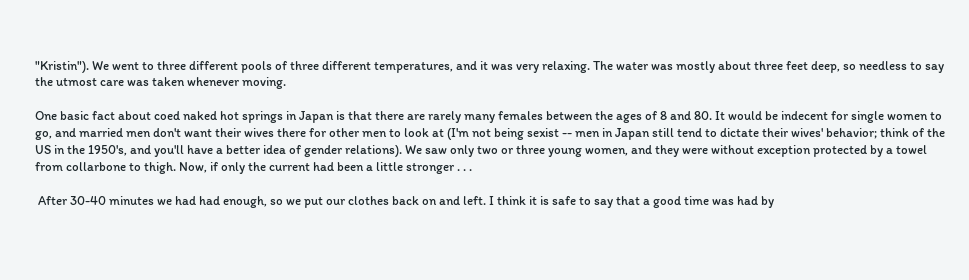"Kristin"). We went to three different pools of three different temperatures, and it was very relaxing. The water was mostly about three feet deep, so needless to say the utmost care was taken whenever moving.

One basic fact about coed naked hot springs in Japan is that there are rarely many females between the ages of 8 and 80. It would be indecent for single women to go, and married men don't want their wives there for other men to look at (I'm not being sexist -- men in Japan still tend to dictate their wives' behavior; think of the US in the 1950's, and you'll have a better idea of gender relations). We saw only two or three young women, and they were without exception protected by a towel from collarbone to thigh. Now, if only the current had been a little stronger . . .

 After 30-40 minutes we had had enough, so we put our clothes back on and left. I think it is safe to say that a good time was had by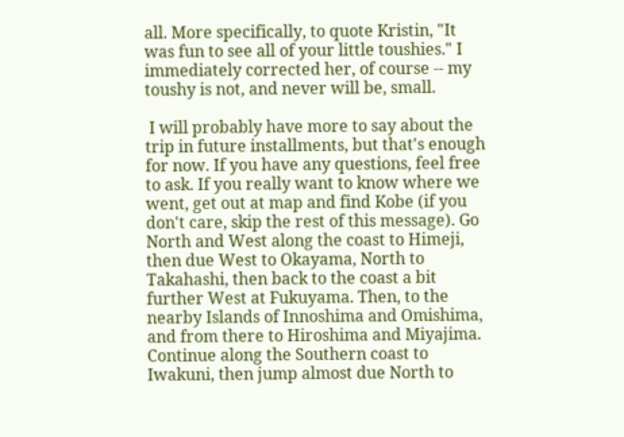all. More specifically, to quote Kristin, "It was fun to see all of your little toushies." I immediately corrected her, of course -- my toushy is not, and never will be, small.

 I will probably have more to say about the trip in future installments, but that's enough for now. If you have any questions, feel free to ask. If you really want to know where we went, get out at map and find Kobe (if you don't care, skip the rest of this message). Go North and West along the coast to Himeji, then due West to Okayama, North to Takahashi, then back to the coast a bit further West at Fukuyama. Then, to the nearby Islands of Innoshima and Omishima, and from there to Hiroshima and Miyajima. Continue along the Southern coast to Iwakuni, then jump almost due North to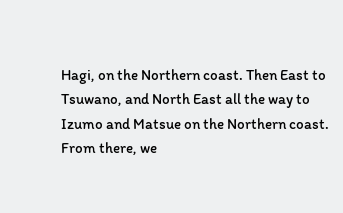Hagi, on the Northern coast. Then East to Tsuwano, and North East all the way to Izumo and Matsue on the Northern coast. From there, we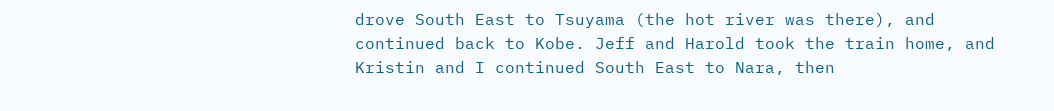drove South East to Tsuyama (the hot river was there), and continued back to Kobe. Jeff and Harold took the train home, and Kristin and I continued South East to Nara, then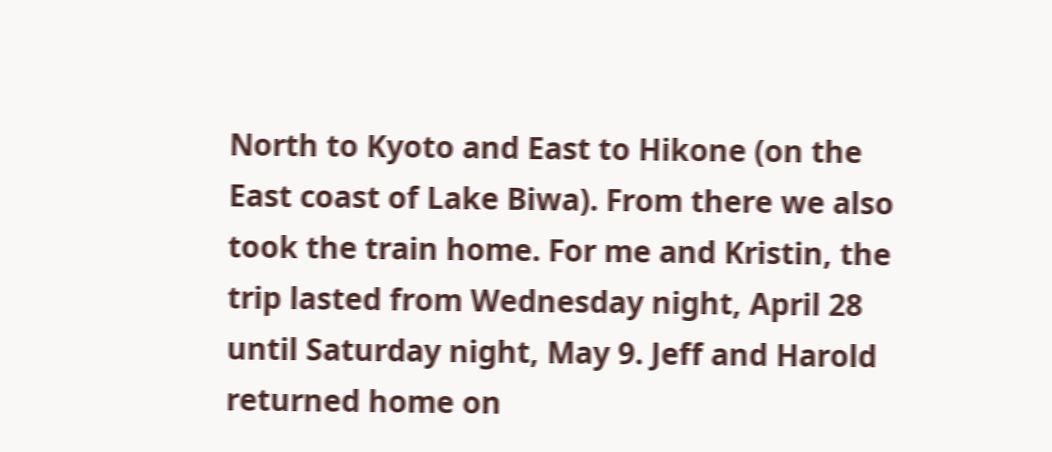North to Kyoto and East to Hikone (on the East coast of Lake Biwa). From there we also took the train home. For me and Kristin, the trip lasted from Wednesday night, April 28 until Saturday night, May 9. Jeff and Harold returned home on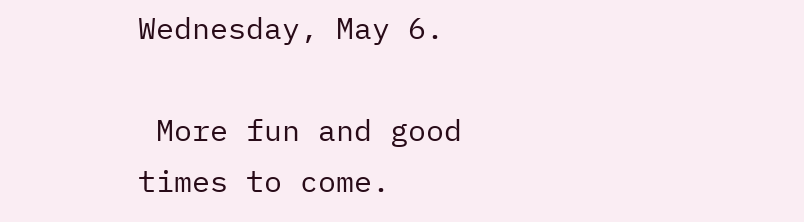Wednesday, May 6.

 More fun and good times to come.